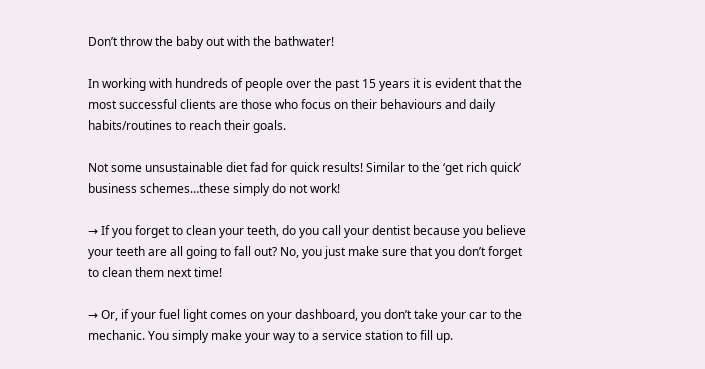Don’t throw the baby out with the bathwater!

In working with hundreds of people over the past 15 years it is evident that the most successful clients are those who focus on their behaviours and daily habits/routines to reach their goals.

Not some unsustainable diet fad for quick results! Similar to the ‘get rich quick’ business schemes…these simply do not work!

→ If you forget to clean your teeth, do you call your dentist because you believe your teeth are all going to fall out? No, you just make sure that you don’t forget to clean them next time!

→ Or, if your fuel light comes on your dashboard, you don’t take your car to the mechanic. You simply make your way to a service station to fill up.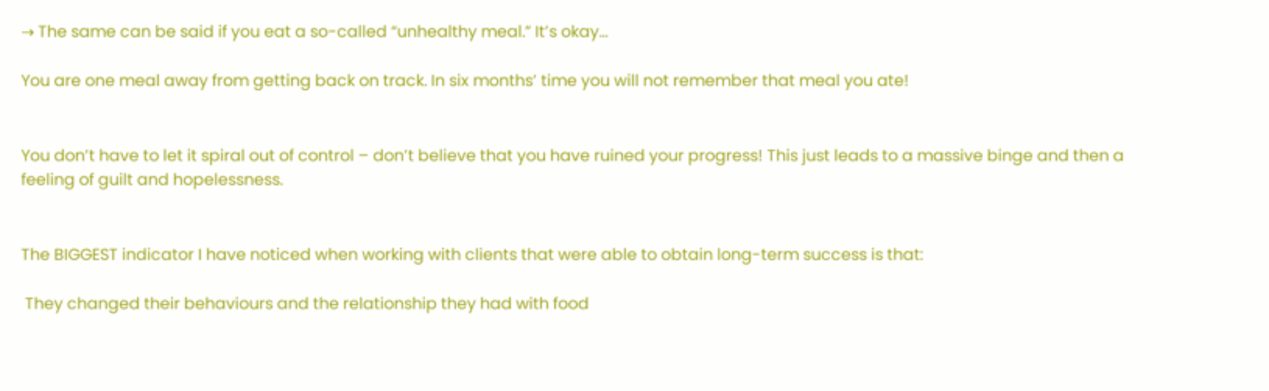→ The same can be said if you eat a so-called “unhealthy meal.” It’s okay…

You are one meal away from getting back on track. In six months’ time you will not remember that meal you ate!


You don’t have to let it spiral out of control – don’t believe that you have ruined your progress! This just leads to a massive binge and then a feeling of guilt and hopelessness.


The BIGGEST indicator I have noticed when working with clients that were able to obtain long-term success is that:

 They changed their behaviours and the relationship they had with food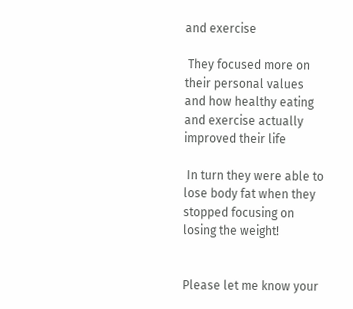and exercise

 They focused more on their personal values and how healthy eating and exercise actually improved their life

 In turn they were able to lose body fat when they stopped focusing on losing the weight!


Please let me know your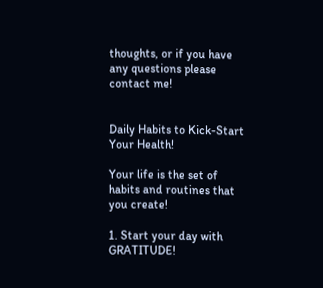thoughts, or if you have any questions please contact me!


Daily Habits to Kick-Start Your Health!

Your life is the set of habits and routines that you create!

1. Start your day with GRATITUDE!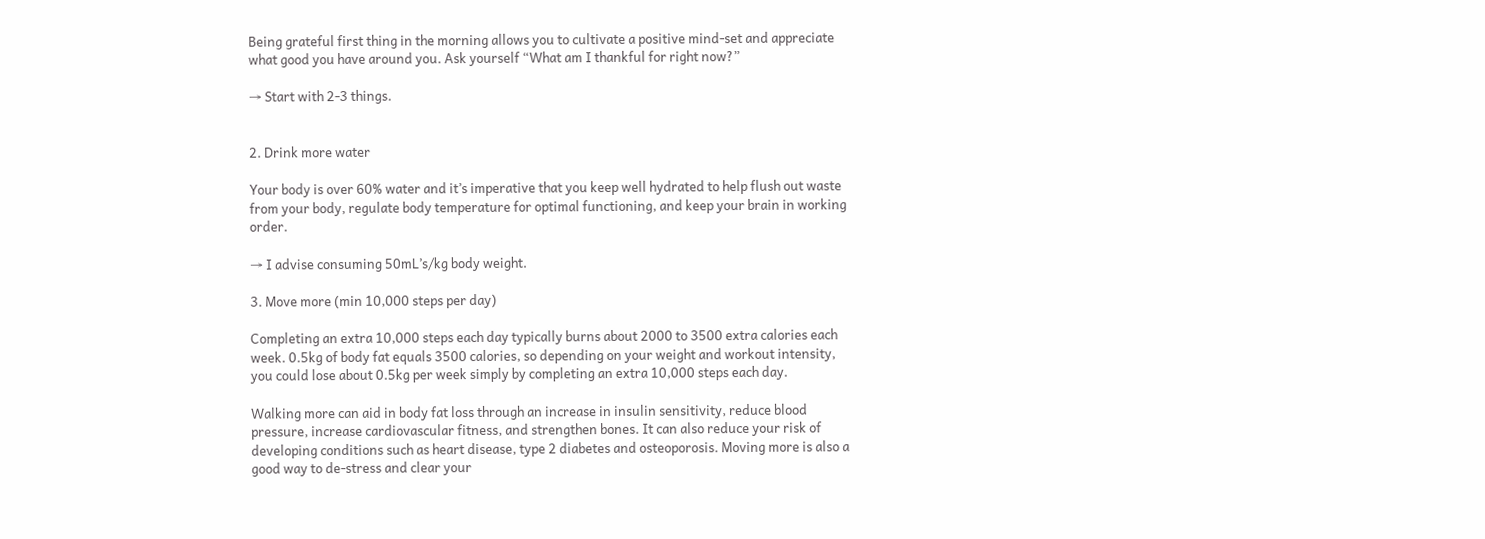Being grateful first thing in the morning allows you to cultivate a positive mind-set and appreciate what good you have around you. Ask yourself “What am I thankful for right now?”

→ Start with 2-3 things.


2. Drink more water

Your body is over 60% water and it’s imperative that you keep well hydrated to help flush out waste from your body, regulate body temperature for optimal functioning, and keep your brain in working order.

→ I advise consuming 50mL’s/kg body weight.

3. Move more (min 10,000 steps per day)

Completing an extra 10,000 steps each day typically burns about 2000 to 3500 extra calories each week. 0.5kg of body fat equals 3500 calories, so depending on your weight and workout intensity, you could lose about 0.5kg per week simply by completing an extra 10,000 steps each day.

Walking more can aid in body fat loss through an increase in insulin sensitivity, reduce blood pressure, increase cardiovascular fitness, and strengthen bones. It can also reduce your risk of developing conditions such as heart disease, type 2 diabetes and osteoporosis. Moving more is also a good way to de-stress and clear your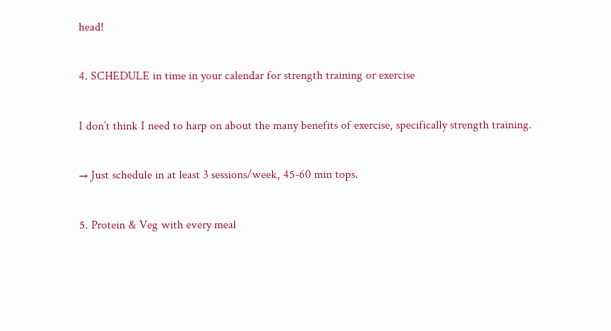head!

4. SCHEDULE in time in your calendar for strength training or exercise

I don’t think I need to harp on about the many benefits of exercise, specifically strength training.

→ Just schedule in at least 3 sessions/week, 45-60 min tops.

5. Protein & Veg with every meal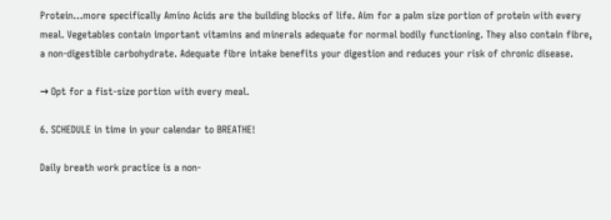Protein…more specifically Amino Acids are the building blocks of life. Aim for a palm size portion of protein with every meal. Vegetables contain important vitamins and minerals adequate for normal bodily functioning. They also contain fibre, a non-digestible carbohydrate. Adequate fibre intake benefits your digestion and reduces your risk of chronic disease.

→ Opt for a fist-size portion with every meal.

6. SCHEDULE in time in your calendar to BREATHE!

Daily breath work practice is a non-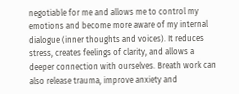negotiable for me and allows me to control my emotions and become more aware of my internal dialogue (inner thoughts and voices). It reduces stress, creates feelings of clarity, and allows a deeper connection with ourselves. Breath work can also release trauma, improve anxiety and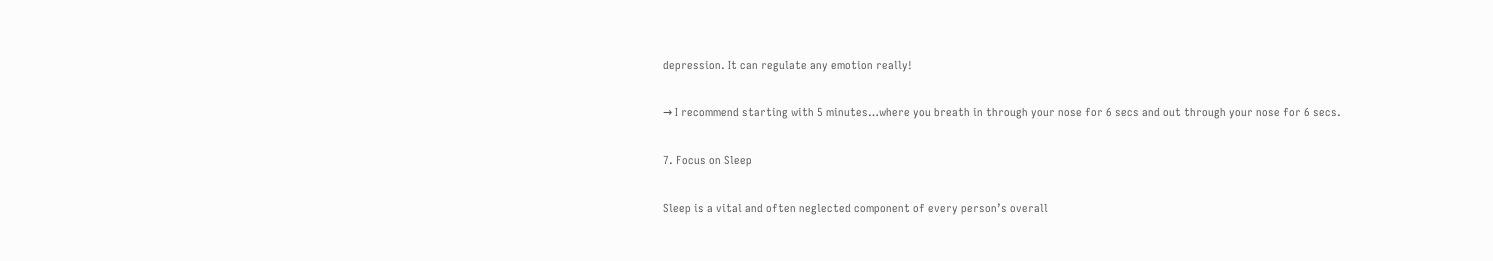depression. It can regulate any emotion really!

→ I recommend starting with 5 minutes…where you breath in through your nose for 6 secs and out through your nose for 6 secs.

7. Focus on Sleep

Sleep is a vital and often neglected component of every person’s overall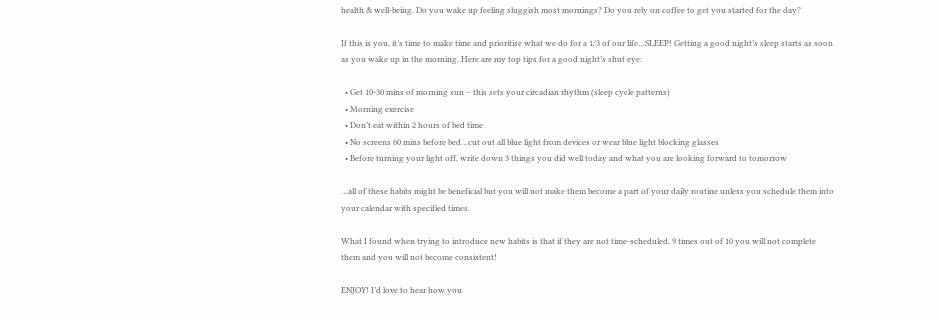health & well-being. Do you wake up feeling sluggish most mornings? Do you rely on coffee to get you started for the day?

If this is you, it’s time to make time and prioritise what we do for a 1/3 of our life…SLEEP! Getting a good night’s sleep starts as soon as you wake up in the morning. Here are my top tips for a good night’s shut eye:

  • Get 10-30 mins of morning sun – this sets your circadian rhythm (sleep cycle patterns)
  • Morning exercise
  • Don’t eat within 2 hours of bed time
  • No screens 60 mins before bed…cut out all blue light from devices or wear blue light blocking glasses
  • Before turning your light off, write down 3 things you did well today and what you are looking forward to tomorrow

…all of these habits might be beneficial but you will not make them become a part of your daily routine unless you schedule them into your calendar with specified times.

What I found when trying to introduce new habits is that if they are not time-scheduled, 9 times out of 10 you will not complete them and you will not become consistent!

ENJOY! I’d love to hear how you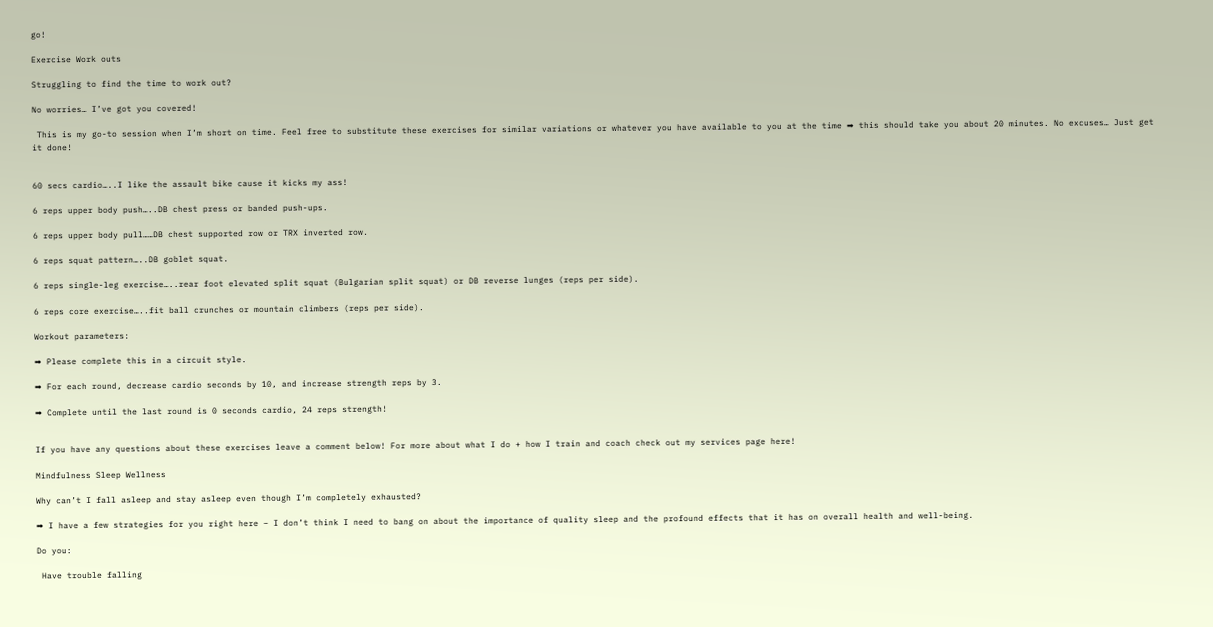go!

Exercise Work outs

Struggling to find the time to work out?

No worries… I’ve got you covered!

 This is my go-to session when I’m short on time. Feel free to substitute these exercises for similar variations or whatever you have available to you at the time ➡ this should take you about 20 minutes. No excuses… Just get it done!


60 secs cardio…..I like the assault bike cause it kicks my ass!

6 reps upper body push…..DB chest press or banded push-ups.

6 reps upper body pull……DB chest supported row or TRX inverted row.

6 reps squat pattern…..DB goblet squat.

6 reps single-leg exercise…..rear foot elevated split squat (Bulgarian split squat) or DB reverse lunges (reps per side).

6 reps core exercise…..fit ball crunches or mountain climbers (reps per side).

Workout parameters:

➡ Please complete this in a circuit style.

➡ For each round, decrease cardio seconds by 10, and increase strength reps by 3.

➡ Complete until the last round is 0 seconds cardio, 24 reps strength!


If you have any questions about these exercises leave a comment below! For more about what I do + how I train and coach check out my services page here!

Mindfulness Sleep Wellness

Why can’t I fall asleep and stay asleep even though I’m completely exhausted?

➡ I have a few strategies for you right here – I don’t think I need to bang on about the importance of quality sleep and the profound effects that it has on overall health and well-being.

Do you:

 Have trouble falling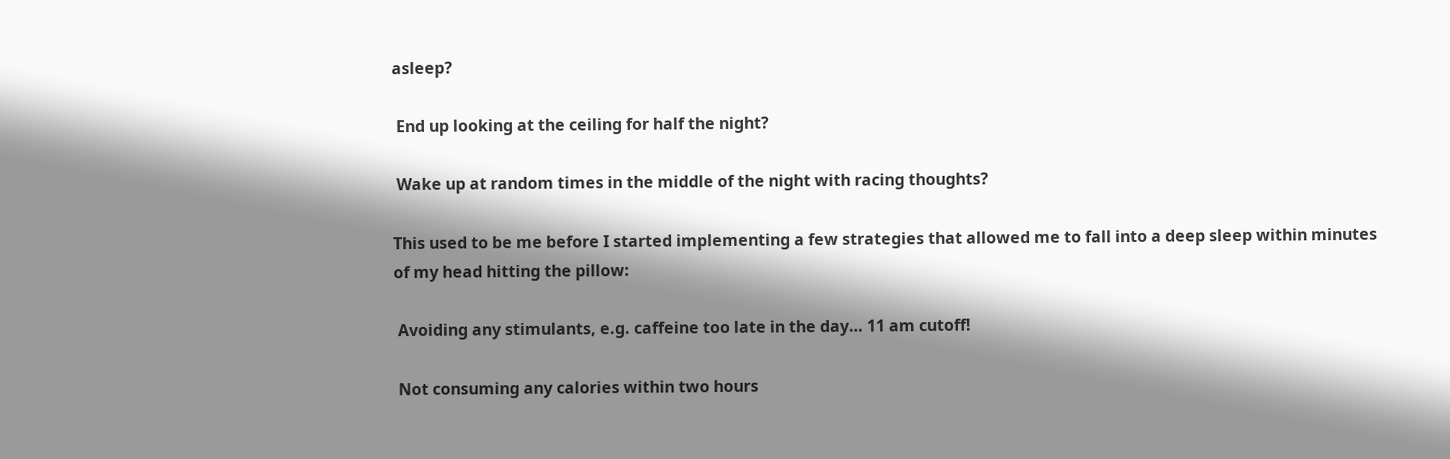asleep?

 End up looking at the ceiling for half the night?

 Wake up at random times in the middle of the night with racing thoughts?

This used to be me before I started implementing a few strategies that allowed me to fall into a deep sleep within minutes of my head hitting the pillow:

 Avoiding any stimulants, e.g. caffeine too late in the day… 11 am cutoff!

 Not consuming any calories within two hours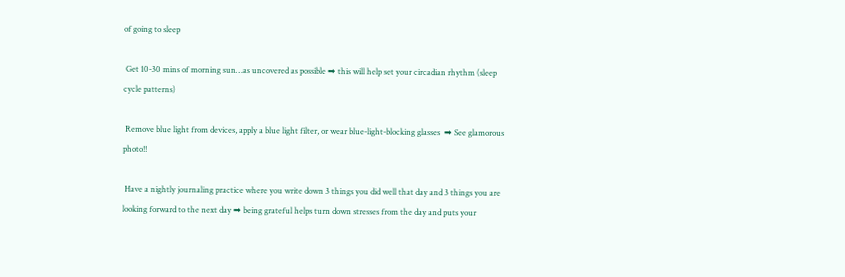of going to sleep

 Get 10-30 mins of morning sun…as uncovered as possible ➡ this will help set your circadian rhythm (sleep cycle patterns)

 Remove blue light from devices, apply a blue light filter, or wear blue-light-blocking glasses  ➡ See glamorous photo!!

 Have a nightly journaling practice where you write down 3 things you did well that day and 3 things you are looking forward to the next day ➡ being grateful helps turn down stresses from the day and puts your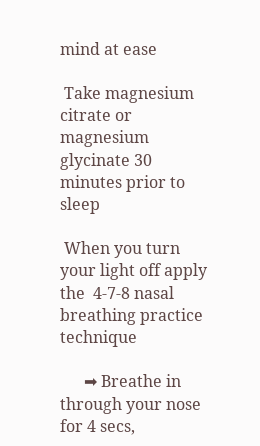mind at ease

 Take magnesium citrate or magnesium glycinate 30 minutes prior to sleep

 When you turn your light off apply the  4-7-8 nasal breathing practice technique

      ➡ Breathe in through your nose for 4 secs,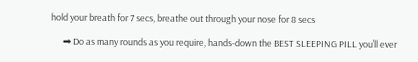hold your breath for 7 secs, breathe out through your nose for 8 secs

      ➡ Do as many rounds as you require, hands-down the BEST SLEEPING PILL you’ll ever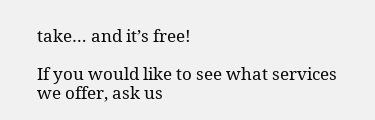take… and it’s free!

If you would like to see what services we offer, ask us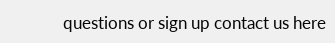questions or sign up contact us here